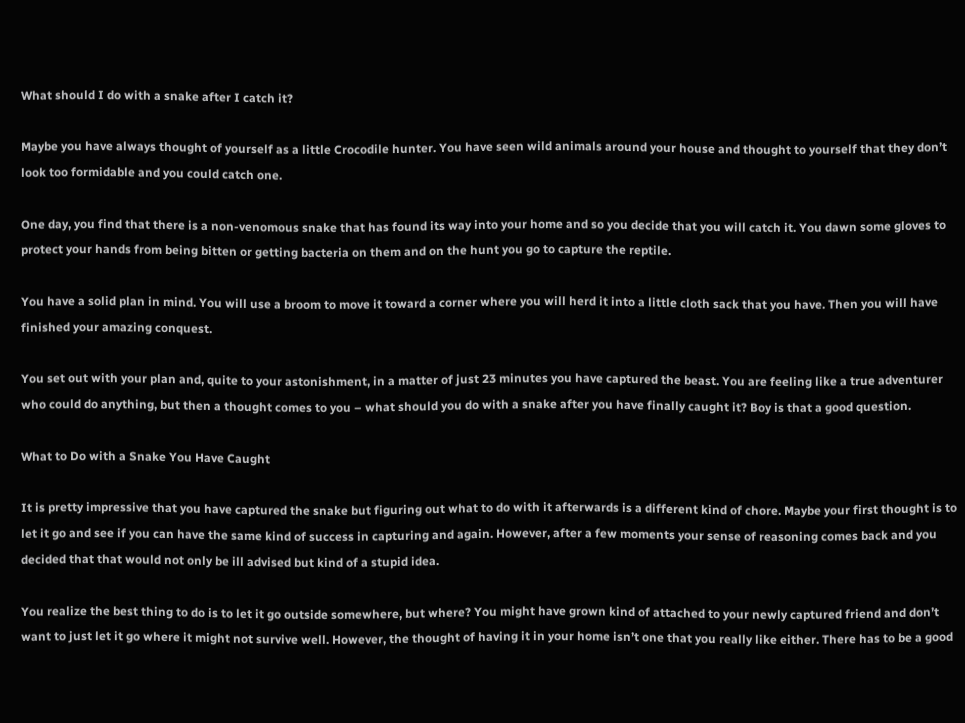What should I do with a snake after I catch it?

Maybe you have always thought of yourself as a little Crocodile hunter. You have seen wild animals around your house and thought to yourself that they don’t look too formidable and you could catch one.

One day, you find that there is a non-venomous snake that has found its way into your home and so you decide that you will catch it. You dawn some gloves to protect your hands from being bitten or getting bacteria on them and on the hunt you go to capture the reptile.

You have a solid plan in mind. You will use a broom to move it toward a corner where you will herd it into a little cloth sack that you have. Then you will have finished your amazing conquest.

You set out with your plan and, quite to your astonishment, in a matter of just 23 minutes you have captured the beast. You are feeling like a true adventurer who could do anything, but then a thought comes to you – what should you do with a snake after you have finally caught it? Boy is that a good question.

What to Do with a Snake You Have Caught

It is pretty impressive that you have captured the snake but figuring out what to do with it afterwards is a different kind of chore. Maybe your first thought is to let it go and see if you can have the same kind of success in capturing and again. However, after a few moments your sense of reasoning comes back and you decided that that would not only be ill advised but kind of a stupid idea.

You realize the best thing to do is to let it go outside somewhere, but where? You might have grown kind of attached to your newly captured friend and don’t want to just let it go where it might not survive well. However, the thought of having it in your home isn’t one that you really like either. There has to be a good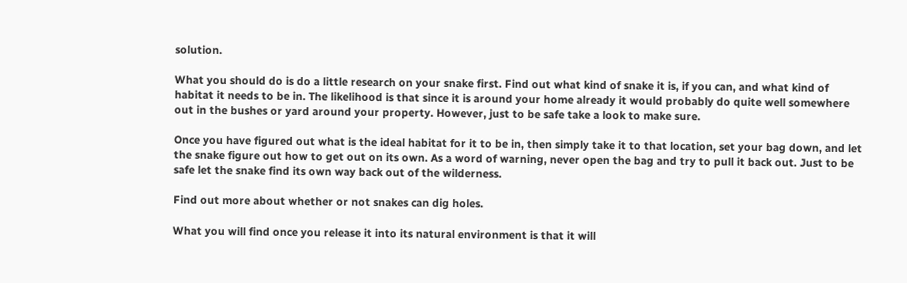solution.

What you should do is do a little research on your snake first. Find out what kind of snake it is, if you can, and what kind of habitat it needs to be in. The likelihood is that since it is around your home already it would probably do quite well somewhere out in the bushes or yard around your property. However, just to be safe take a look to make sure.

Once you have figured out what is the ideal habitat for it to be in, then simply take it to that location, set your bag down, and let the snake figure out how to get out on its own. As a word of warning, never open the bag and try to pull it back out. Just to be safe let the snake find its own way back out of the wilderness.

Find out more about whether or not snakes can dig holes.

What you will find once you release it into its natural environment is that it will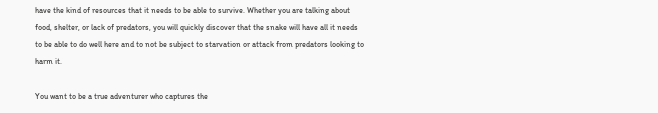have the kind of resources that it needs to be able to survive. Whether you are talking about food, shelter, or lack of predators, you will quickly discover that the snake will have all it needs to be able to do well here and to not be subject to starvation or attack from predators looking to harm it.

You want to be a true adventurer who captures the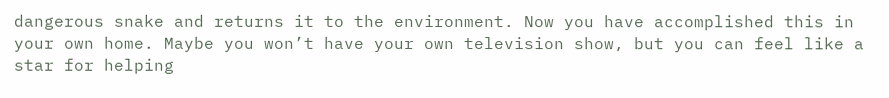dangerous snake and returns it to the environment. Now you have accomplished this in your own home. Maybe you won’t have your own television show, but you can feel like a star for helping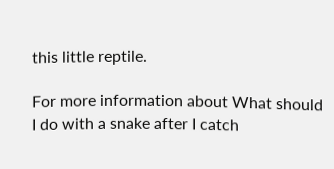this little reptile.

For more information about What should I do with a snake after I catch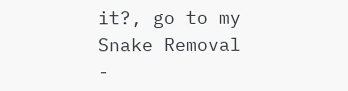it?, go to my Snake Removal -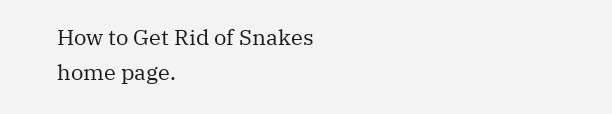How to Get Rid of Snakes home page.